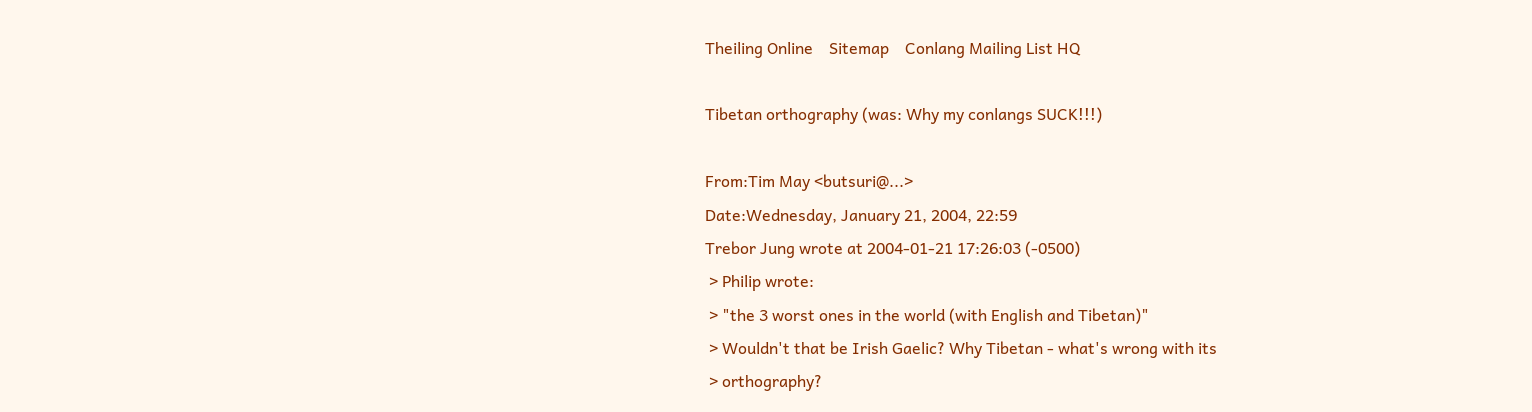Theiling Online    Sitemap    Conlang Mailing List HQ

Tibetan orthography (was: Why my conlangs SUCK!!!)

From:Tim May <butsuri@...>
Date:Wednesday, January 21, 2004, 22:59
Trebor Jung wrote at 2004-01-21 17:26:03 (-0500)
 > Philip wrote:
 > "the 3 worst ones in the world (with English and Tibetan)"
 > Wouldn't that be Irish Gaelic? Why Tibetan - what's wrong with its
 > orthography?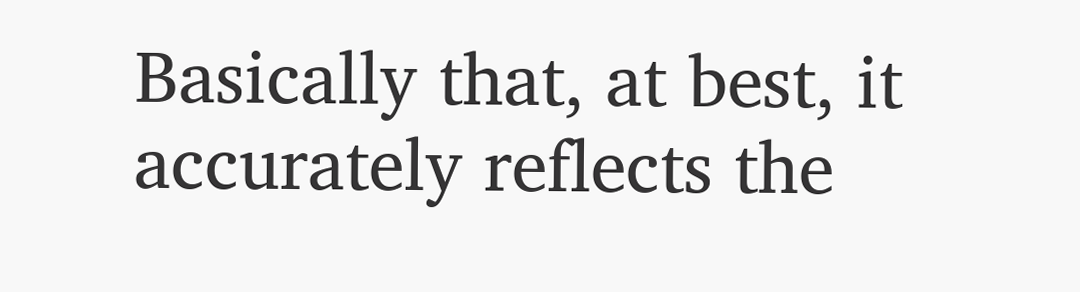Basically that, at best, it accurately reflects the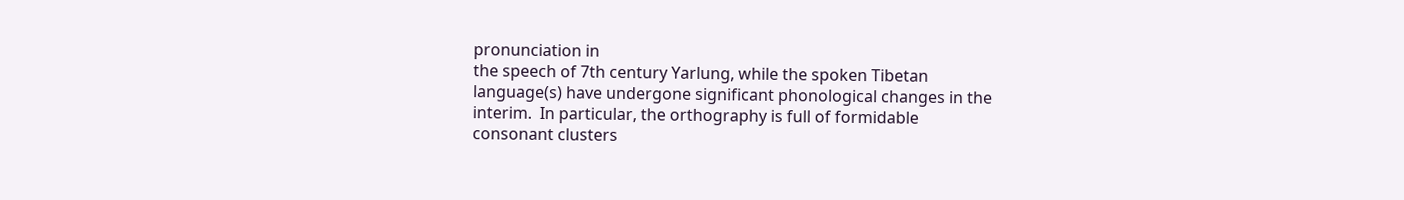pronunciation in
the speech of 7th century Yarlung, while the spoken Tibetan
language(s) have undergone significant phonological changes in the
interim.  In particular, the orthography is full of formidable
consonant clusters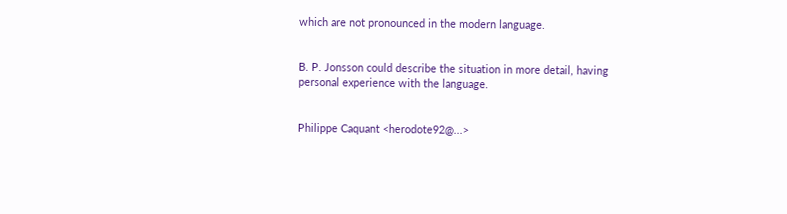which are not pronounced in the modern language.


B. P. Jonsson could describe the situation in more detail, having
personal experience with the language.


Philippe Caquant <herodote92@...>